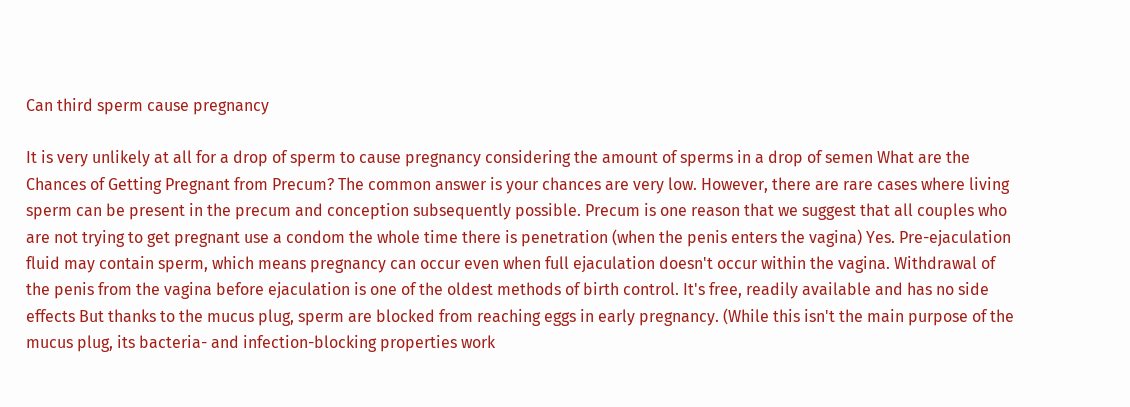Can third sperm cause pregnancy

It is very unlikely at all for a drop of sperm to cause pregnancy considering the amount of sperms in a drop of semen What are the Chances of Getting Pregnant from Precum? The common answer is your chances are very low. However, there are rare cases where living sperm can be present in the precum and conception subsequently possible. Precum is one reason that we suggest that all couples who are not trying to get pregnant use a condom the whole time there is penetration (when the penis enters the vagina) Yes. Pre-ejaculation fluid may contain sperm, which means pregnancy can occur even when full ejaculation doesn't occur within the vagina. Withdrawal of the penis from the vagina before ejaculation is one of the oldest methods of birth control. It's free, readily available and has no side effects But thanks to the mucus plug, sperm are blocked from reaching eggs in early pregnancy. (While this isn't the main purpose of the mucus plug, its bacteria- and infection-blocking properties work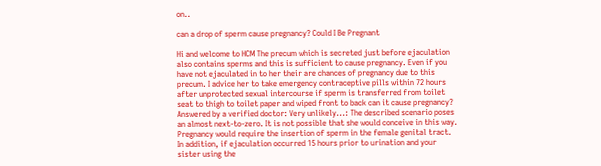on..

can a drop of sperm cause pregnancy? Could I Be Pregnant

Hi and welcome to HCM The precum which is secreted just before ejaculation also contains sperms and this is sufficient to cause pregnancy. Even if you have not ejaculated in to her their are chances of pregnancy due to this precum. I advice her to take emergency contraceptive pills within 72 hours after unprotected sexual intercourse if sperm is transferred from toilet seat to thigh to toilet paper and wiped front to back can it cause pregnancy? Answered by a verified doctor: Very unlikely...: The described scenario poses an almost next-to-zero. It is not possible that she would conceive in this way. Pregnancy would require the insertion of sperm in the female genital tract. In addition, if ejaculation occurred 15 hours prior to urination and your sister using the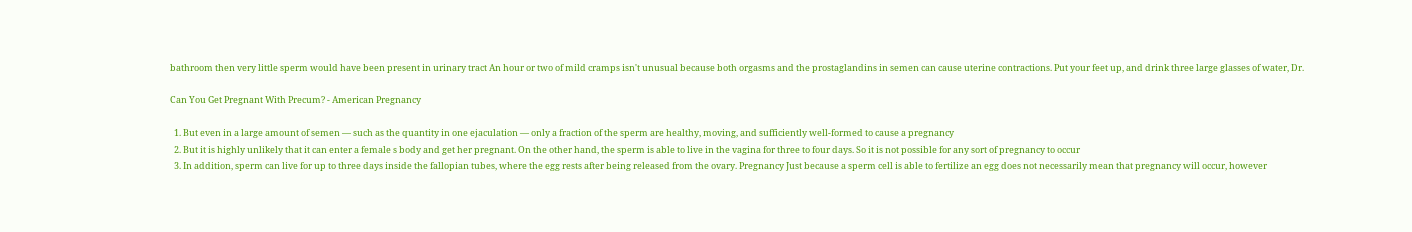bathroom then very little sperm would have been present in urinary tract An hour or two of mild cramps isn't unusual because both orgasms and the prostaglandins in semen can cause uterine contractions. Put your feet up, and drink three large glasses of water, Dr.

Can You Get Pregnant With Precum? - American Pregnancy

  1. But even in a large amount of semen — such as the quantity in one ejaculation — only a fraction of the sperm are healthy, moving, and sufficiently well-formed to cause a pregnancy
  2. But it is highly unlikely that it can enter a female s body and get her pregnant. On the other hand, the sperm is able to live in the vagina for three to four days. So it is not possible for any sort of pregnancy to occur
  3. In addition, sperm can live for up to three days inside the fallopian tubes, where the egg rests after being released from the ovary. Pregnancy Just because a sperm cell is able to fertilize an egg does not necessarily mean that pregnancy will occur, however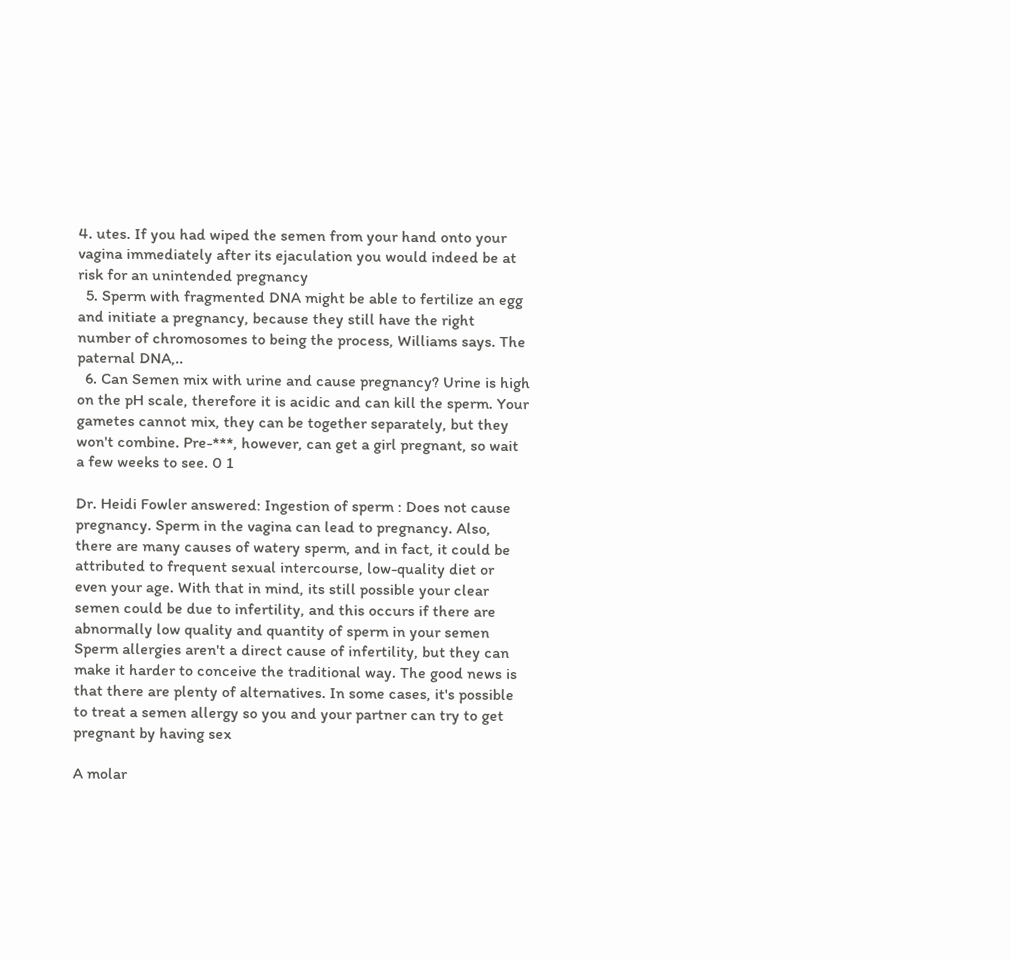4. utes. If you had wiped the semen from your hand onto your vagina immediately after its ejaculation you would indeed be at risk for an unintended pregnancy
  5. Sperm with fragmented DNA might be able to fertilize an egg and initiate a pregnancy, because they still have the right number of chromosomes to being the process, Williams says. The paternal DNA,..
  6. Can Semen mix with urine and cause pregnancy? Urine is high on the pH scale, therefore it is acidic and can kill the sperm. Your gametes cannot mix, they can be together separately, but they won't combine. Pre-***, however, can get a girl pregnant, so wait a few weeks to see. 0 1

Dr. Heidi Fowler answered: Ingestion of sperm : Does not cause pregnancy. Sperm in the vagina can lead to pregnancy. Also, there are many causes of watery sperm, and in fact, it could be attributed to frequent sexual intercourse, low-quality diet or even your age. With that in mind, its still possible your clear semen could be due to infertility, and this occurs if there are abnormally low quality and quantity of sperm in your semen Sperm allergies aren't a direct cause of infertility, but they can make it harder to conceive the traditional way. The good news is that there are plenty of alternatives. In some cases, it's possible to treat a semen allergy so you and your partner can try to get pregnant by having sex

A molar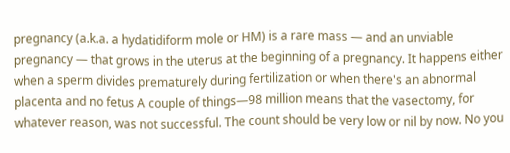pregnancy (a.k.a. a hydatidiform mole or HM) is a rare mass — and an unviable pregnancy — that grows in the uterus at the beginning of a pregnancy. It happens either when a sperm divides prematurely during fertilization or when there's an abnormal placenta and no fetus A couple of things—98 million means that the vasectomy, for whatever reason, was not successful. The count should be very low or nil by now. No you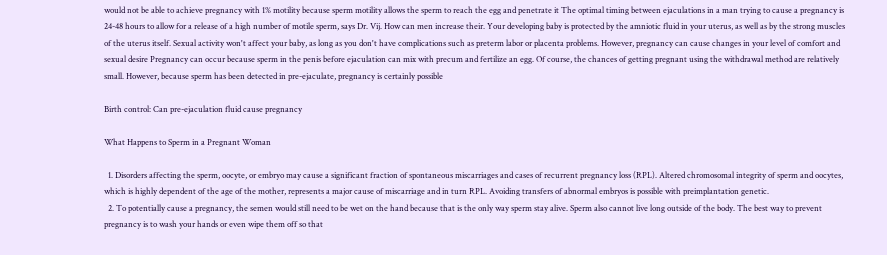would not be able to achieve pregnancy with 1% motility because sperm motility allows the sperm to reach the egg and penetrate it The optimal timing between ejaculations in a man trying to cause a pregnancy is 24-48 hours to allow for a release of a high number of motile sperm, says Dr. Vij. How can men increase their. Your developing baby is protected by the amniotic fluid in your uterus, as well as by the strong muscles of the uterus itself. Sexual activity won't affect your baby, as long as you don't have complications such as preterm labor or placenta problems. However, pregnancy can cause changes in your level of comfort and sexual desire Pregnancy can occur because sperm in the penis before ejaculation can mix with precum and fertilize an egg. Of course, the chances of getting pregnant using the withdrawal method are relatively small. However, because sperm has been detected in pre-ejaculate, pregnancy is certainly possible

Birth control: Can pre-ejaculation fluid cause pregnancy

What Happens to Sperm in a Pregnant Woman

  1. Disorders affecting the sperm, oocyte, or embryo may cause a significant fraction of spontaneous miscarriages and cases of recurrent pregnancy loss (RPL). Altered chromosomal integrity of sperm and oocytes, which is highly dependent of the age of the mother, represents a major cause of miscarriage and in turn RPL. Avoiding transfers of abnormal embryos is possible with preimplantation genetic.
  2. To potentially cause a pregnancy, the semen would still need to be wet on the hand because that is the only way sperm stay alive. Sperm also cannot live long outside of the body. The best way to prevent pregnancy is to wash your hands or even wipe them off so that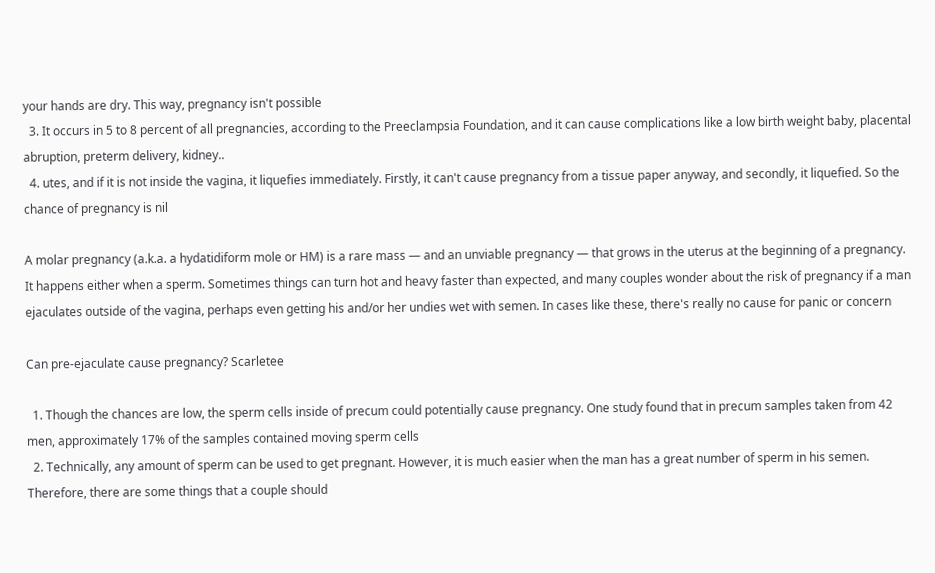your hands are dry. This way, pregnancy isn't possible
  3. It occurs in 5 to 8 percent of all pregnancies, according to the Preeclampsia Foundation, and it can cause complications like a low birth weight baby, placental abruption, preterm delivery, kidney..
  4. utes, and if it is not inside the vagina, it liquefies immediately. Firstly, it can't cause pregnancy from a tissue paper anyway, and secondly, it liquefied. So the chance of pregnancy is nil

A molar pregnancy (a.k.a. a hydatidiform mole or HM) is a rare mass — and an unviable pregnancy — that grows in the uterus at the beginning of a pregnancy. It happens either when a sperm. Sometimes things can turn hot and heavy faster than expected, and many couples wonder about the risk of pregnancy if a man ejaculates outside of the vagina, perhaps even getting his and/or her undies wet with semen. In cases like these, there's really no cause for panic or concern

Can pre-ejaculate cause pregnancy? Scarletee

  1. Though the chances are low, the sperm cells inside of precum could potentially cause pregnancy. One study found that in precum samples taken from 42 men, approximately 17% of the samples contained moving sperm cells
  2. Technically, any amount of sperm can be used to get pregnant. However, it is much easier when the man has a great number of sperm in his semen. Therefore, there are some things that a couple should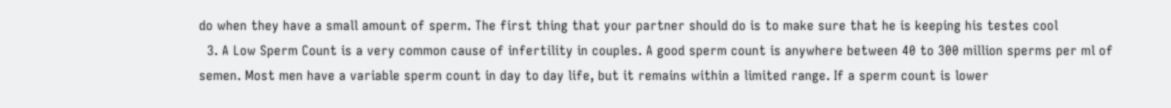do when they have a small amount of sperm. The first thing that your partner should do is to make sure that he is keeping his testes cool
  3. A Low Sperm Count is a very common cause of infertility in couples. A good sperm count is anywhere between 40 to 300 million sperms per ml of semen. Most men have a variable sperm count in day to day life, but it remains within a limited range. If a sperm count is lower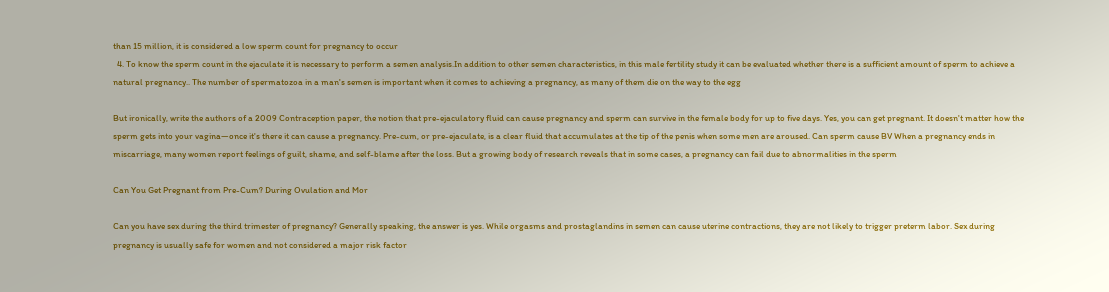than 15 million, it is considered a low sperm count for pregnancy to occur
  4. To know the sperm count in the ejaculate it is necessary to perform a semen analysis.In addition to other semen characteristics, in this male fertility study it can be evaluated whether there is a sufficient amount of sperm to achieve a natural pregnancy.. The number of spermatozoa in a man's semen is important when it comes to achieving a pregnancy, as many of them die on the way to the egg

But ironically, write the authors of a 2009 Contraception paper, the notion that pre-ejaculatory fluid can cause pregnancy and sperm can survive in the female body for up to five days. Yes, you can get pregnant. It doesn't matter how the sperm gets into your vagina—once it's there it can cause a pregnancy. Pre-cum, or pre-ejaculate, is a clear fluid that accumulates at the tip of the penis when some men are aroused. Can sperm cause BV When a pregnancy ends in miscarriage, many women report feelings of guilt, shame, and self-blame after the loss. But a growing body of research reveals that in some cases, a pregnancy can fail due to abnormalities in the sperm

Can You Get Pregnant from Pre-Cum? During Ovulation and Mor

Can you have sex during the third trimester of pregnancy? Generally speaking, the answer is yes. While orgasms and prostaglandins in semen can cause uterine contractions, they are not likely to trigger preterm labor. Sex during pregnancy is usually safe for women and not considered a major risk factor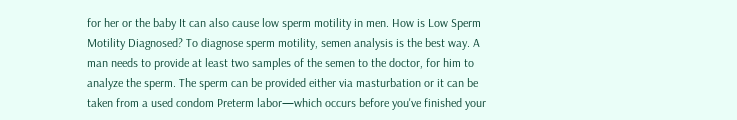for her or the baby It can also cause low sperm motility in men. How is Low Sperm Motility Diagnosed? To diagnose sperm motility, semen analysis is the best way. A man needs to provide at least two samples of the semen to the doctor, for him to analyze the sperm. The sperm can be provided either via masturbation or it can be taken from a used condom Preterm labor—which occurs before you've finished your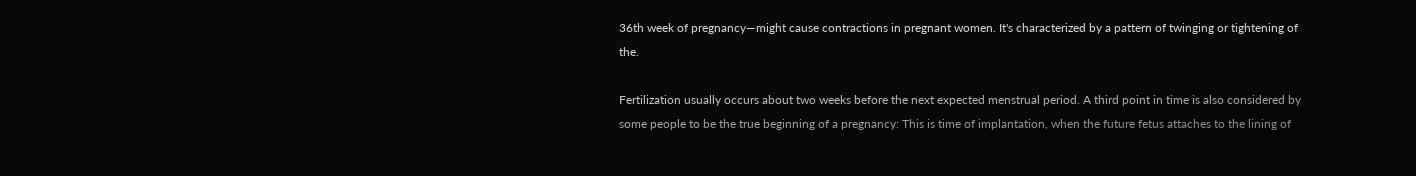36th week of pregnancy—might cause contractions in pregnant women. It's characterized by a pattern of twinging or tightening of the.

Fertilization usually occurs about two weeks before the next expected menstrual period. A third point in time is also considered by some people to be the true beginning of a pregnancy: This is time of implantation, when the future fetus attaches to the lining of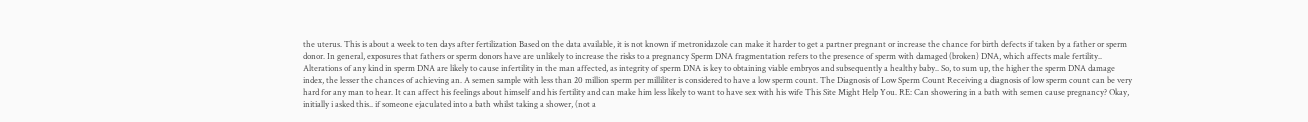the uterus. This is about a week to ten days after fertilization Based on the data available, it is not known if metronidazole can make it harder to get a partner pregnant or increase the chance for birth defects if taken by a father or sperm donor. In general, exposures that fathers or sperm donors have are unlikely to increase the risks to a pregnancy Sperm DNA fragmentation refers to the presence of sperm with damaged (broken) DNA, which affects male fertility.. Alterations of any kind in sperm DNA are likely to cause infertility in the man affected, as integrity of sperm DNA is key to obtaining viable embryos and subsequently a healthy baby.. So, to sum up, the higher the sperm DNA damage index, the lesser the chances of achieving an. A semen sample with less than 20 million sperm per milliliter is considered to have a low sperm count. The Diagnosis of Low Sperm Count Receiving a diagnosis of low sperm count can be very hard for any man to hear. It can affect his feelings about himself and his fertility and can make him less likely to want to have sex with his wife This Site Might Help You. RE: Can showering in a bath with semen cause pregnancy? Okay, initially i asked this.. if someone ejaculated into a bath whilst taking a shower, (not a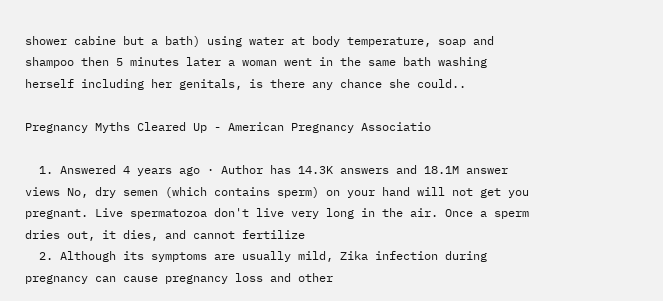shower cabine but a bath) using water at body temperature, soap and shampoo then 5 minutes later a woman went in the same bath washing herself including her genitals, is there any chance she could..

Pregnancy Myths Cleared Up - American Pregnancy Associatio

  1. Answered 4 years ago · Author has 14.3K answers and 18.1M answer views No, dry semen (which contains sperm) on your hand will not get you pregnant. Live spermatozoa don't live very long in the air. Once a sperm dries out, it dies, and cannot fertilize
  2. Although its symptoms are usually mild, Zika infection during pregnancy can cause pregnancy loss and other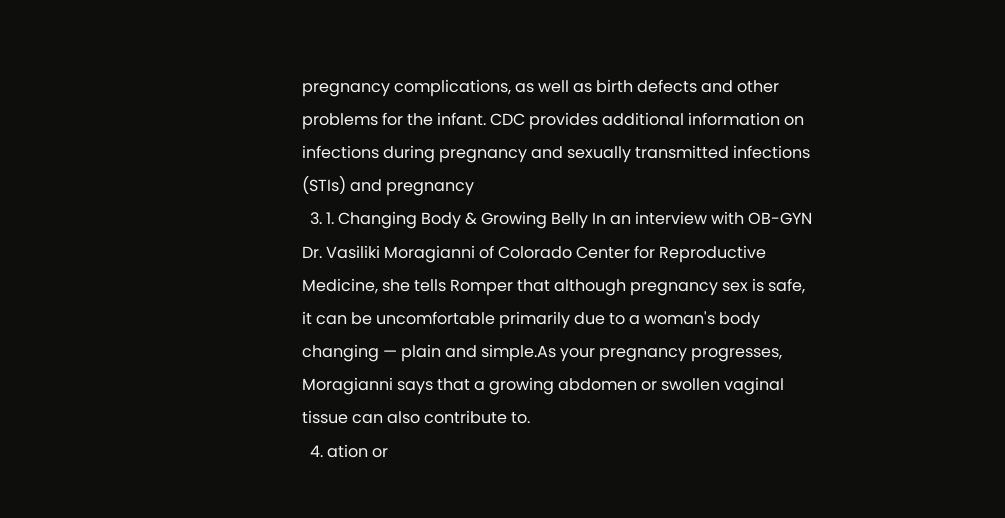pregnancy complications, as well as birth defects and other problems for the infant. CDC provides additional information on infections during pregnancy and sexually transmitted infections (STIs) and pregnancy
  3. 1. Changing Body & Growing Belly In an interview with OB-GYN Dr. Vasiliki Moragianni of Colorado Center for Reproductive Medicine, she tells Romper that although pregnancy sex is safe, it can be uncomfortable primarily due to a woman's body changing — plain and simple.As your pregnancy progresses, Moragianni says that a growing abdomen or swollen vaginal tissue can also contribute to.
  4. ation or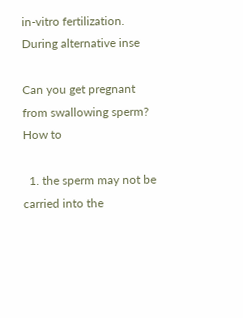in-vitro fertilization. During alternative inse

Can you get pregnant from swallowing sperm? How to

  1. the sperm may not be carried into the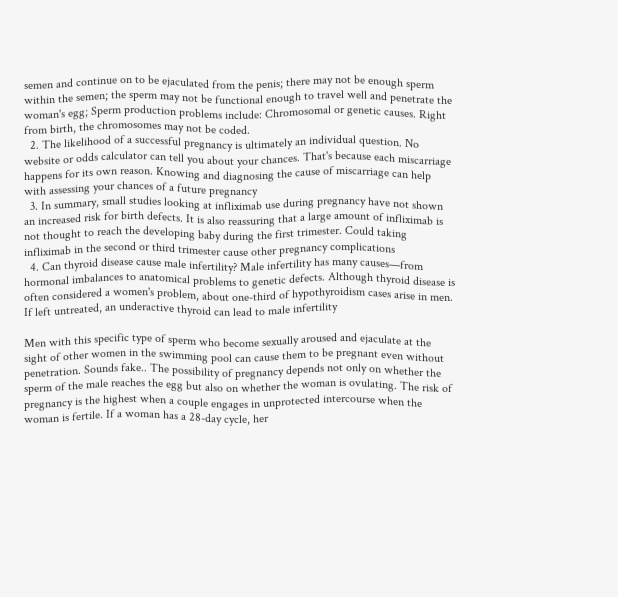semen and continue on to be ejaculated from the penis; there may not be enough sperm within the semen; the sperm may not be functional enough to travel well and penetrate the woman's egg; Sperm production problems include: Chromosomal or genetic causes. Right from birth, the chromosomes may not be coded.
  2. The likelihood of a successful pregnancy is ultimately an individual question. No website or odds calculator can tell you about your chances. That's because each miscarriage happens for its own reason. Knowing and diagnosing the cause of miscarriage can help with assessing your chances of a future pregnancy
  3. In summary, small studies looking at infliximab use during pregnancy have not shown an increased risk for birth defects. It is also reassuring that a large amount of infliximab is not thought to reach the developing baby during the first trimester. Could taking infliximab in the second or third trimester cause other pregnancy complications
  4. Can thyroid disease cause male infertility? Male infertility has many causes—from hormonal imbalances to anatomical problems to genetic defects. Although thyroid disease is often considered a women's problem, about one-third of hypothyroidism cases arise in men. If left untreated, an underactive thyroid can lead to male infertility

Men with this specific type of sperm who become sexually aroused and ejaculate at the sight of other women in the swimming pool can cause them to be pregnant even without penetration. Sounds fake.. The possibility of pregnancy depends not only on whether the sperm of the male reaches the egg but also on whether the woman is ovulating. The risk of pregnancy is the highest when a couple engages in unprotected intercourse when the woman is fertile. If a woman has a 28-day cycle, her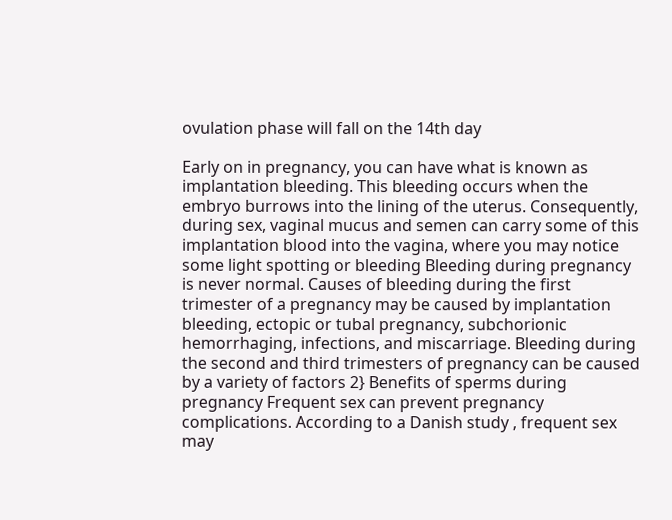ovulation phase will fall on the 14th day

Early on in pregnancy, you can have what is known as implantation bleeding. This bleeding occurs when the embryo burrows into the lining of the uterus. Consequently, during sex, vaginal mucus and semen can carry some of this implantation blood into the vagina, where you may notice some light spotting or bleeding Bleeding during pregnancy is never normal. Causes of bleeding during the first trimester of a pregnancy may be caused by implantation bleeding, ectopic or tubal pregnancy, subchorionic hemorrhaging, infections, and miscarriage. Bleeding during the second and third trimesters of pregnancy can be caused by a variety of factors 2} Benefits of sperms during pregnancy Frequent sex can prevent pregnancy complications. According to a Danish study , frequent sex may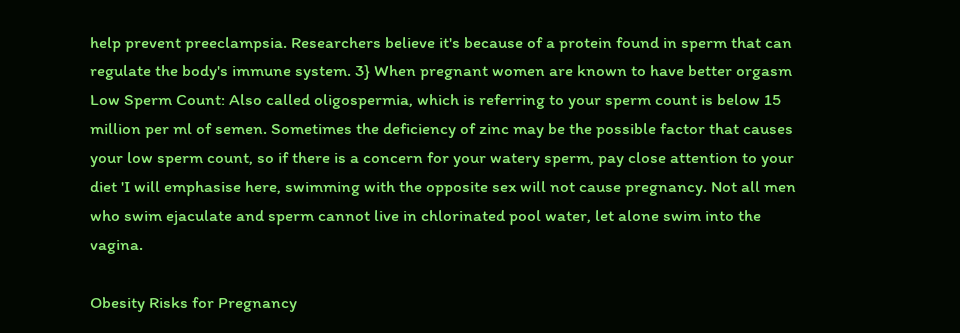help prevent preeclampsia. Researchers believe it's because of a protein found in sperm that can regulate the body's immune system. 3} When pregnant women are known to have better orgasm Low Sperm Count: Also called oligospermia, which is referring to your sperm count is below 15 million per ml of semen. Sometimes the deficiency of zinc may be the possible factor that causes your low sperm count, so if there is a concern for your watery sperm, pay close attention to your diet 'I will emphasise here, swimming with the opposite sex will not cause pregnancy. Not all men who swim ejaculate and sperm cannot live in chlorinated pool water, let alone swim into the vagina.

Obesity Risks for Pregnancy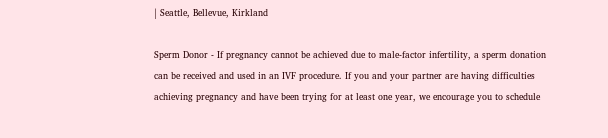| Seattle, Bellevue, Kirkland

Sperm Donor - If pregnancy cannot be achieved due to male-factor infertility, a sperm donation can be received and used in an IVF procedure. If you and your partner are having difficulties achieving pregnancy and have been trying for at least one year, we encourage you to schedule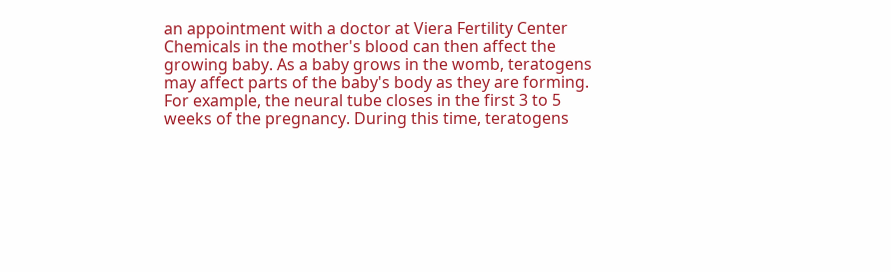an appointment with a doctor at Viera Fertility Center Chemicals in the mother's blood can then affect the growing baby. As a baby grows in the womb, teratogens may affect parts of the baby's body as they are forming. For example, the neural tube closes in the first 3 to 5 weeks of the pregnancy. During this time, teratogens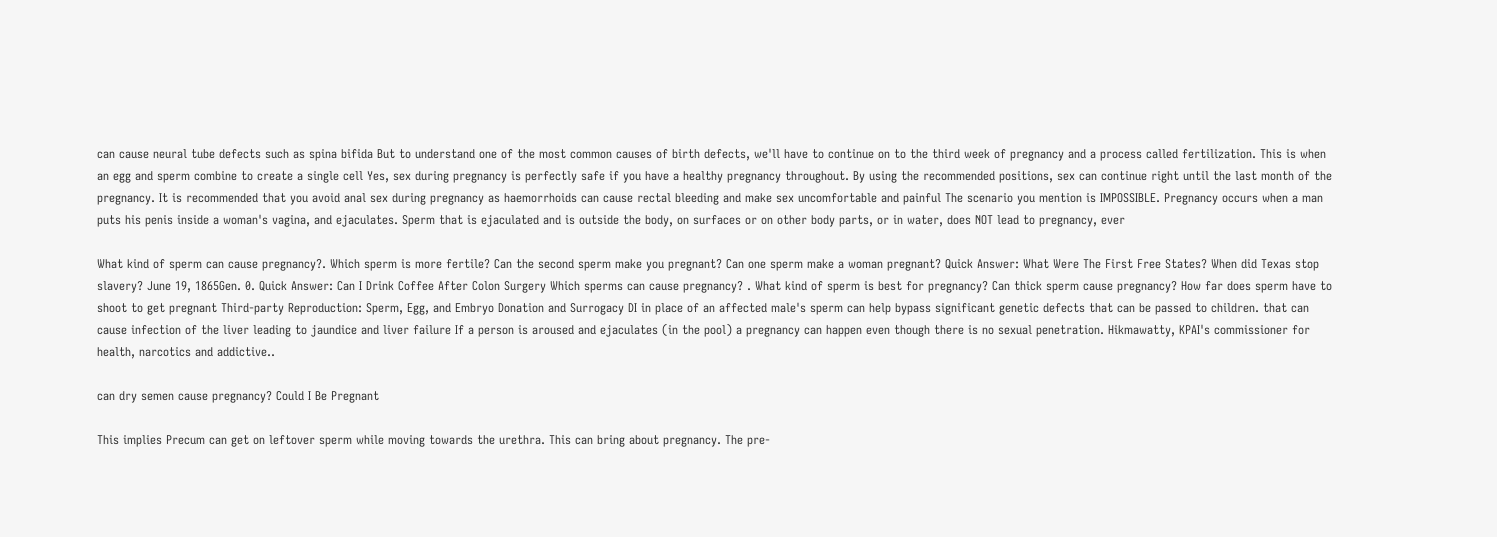can cause neural tube defects such as spina bifida But to understand one of the most common causes of birth defects, we'll have to continue on to the third week of pregnancy and a process called fertilization. This is when an egg and sperm combine to create a single cell Yes, sex during pregnancy is perfectly safe if you have a healthy pregnancy throughout. By using the recommended positions, sex can continue right until the last month of the pregnancy. It is recommended that you avoid anal sex during pregnancy as haemorrhoids can cause rectal bleeding and make sex uncomfortable and painful The scenario you mention is IMPOSSIBLE. Pregnancy occurs when a man puts his penis inside a woman's vagina, and ejaculates. Sperm that is ejaculated and is outside the body, on surfaces or on other body parts, or in water, does NOT lead to pregnancy, ever

What kind of sperm can cause pregnancy?. Which sperm is more fertile? Can the second sperm make you pregnant? Can one sperm make a woman pregnant? Quick Answer: What Were The First Free States? When did Texas stop slavery? June 19, 1865Gen. 0. Quick Answer: Can I Drink Coffee After Colon Surgery Which sperms can cause pregnancy? . What kind of sperm is best for pregnancy? Can thick sperm cause pregnancy? How far does sperm have to shoot to get pregnant Third-party Reproduction: Sperm, Egg, and Embryo Donation and Surrogacy DI in place of an affected male's sperm can help bypass significant genetic defects that can be passed to children. that can cause infection of the liver leading to jaundice and liver failure If a person is aroused and ejaculates (in the pool) a pregnancy can happen even though there is no sexual penetration. Hikmawatty, KPAI's commissioner for health, narcotics and addictive..

can dry semen cause pregnancy? Could I Be Pregnant

This implies Precum can get on leftover sperm while moving towards the urethra. This can bring about pregnancy. The pre-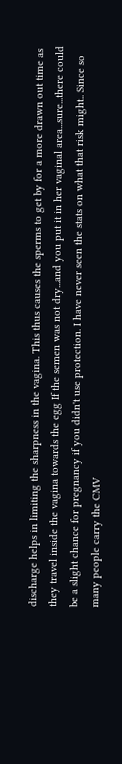discharge helps in limiting the sharpness in the vagina. This thus causes the sperms to get by for a more drawn out time as they travel inside the vagina towards the egg If the semen was not dry...and you put it in her vaginal area...sure...there could be a slight chance for pregnancy if you didn't use protection. I have never seen the stats on what that risk might.. Since so many people carry the CMV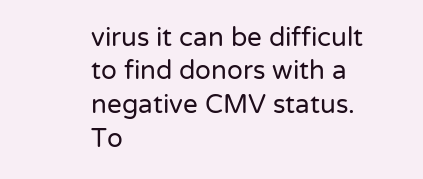virus it can be difficult to find donors with a negative CMV status. To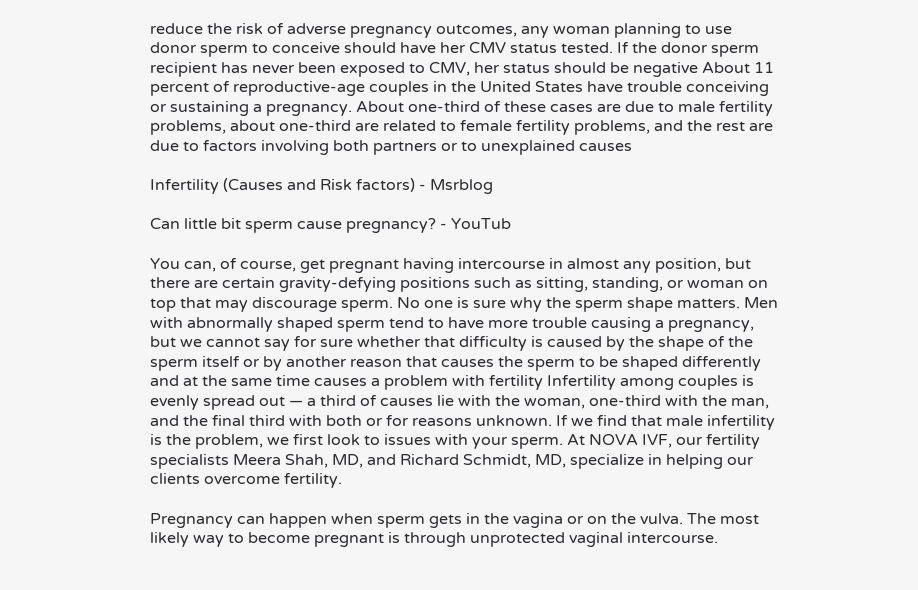reduce the risk of adverse pregnancy outcomes, any woman planning to use donor sperm to conceive should have her CMV status tested. If the donor sperm recipient has never been exposed to CMV, her status should be negative About 11 percent of reproductive-age couples in the United States have trouble conceiving or sustaining a pregnancy. About one-third of these cases are due to male fertility problems, about one-third are related to female fertility problems, and the rest are due to factors involving both partners or to unexplained causes

Infertility (Causes and Risk factors) - Msrblog

Can little bit sperm cause pregnancy? - YouTub

You can, of course, get pregnant having intercourse in almost any position, but there are certain gravity-defying positions such as sitting, standing, or woman on top that may discourage sperm. No one is sure why the sperm shape matters. Men with abnormally shaped sperm tend to have more trouble causing a pregnancy, but we cannot say for sure whether that difficulty is caused by the shape of the sperm itself or by another reason that causes the sperm to be shaped differently and at the same time causes a problem with fertility Infertility among couples is evenly spread out — a third of causes lie with the woman, one-third with the man, and the final third with both or for reasons unknown. If we find that male infertility is the problem, we first look to issues with your sperm. At NOVA IVF, our fertility specialists Meera Shah, MD, and Richard Schmidt, MD, specialize in helping our clients overcome fertility.

Pregnancy can happen when sperm gets in the vagina or on the vulva. The most likely way to become pregnant is through unprotected vaginal intercourse.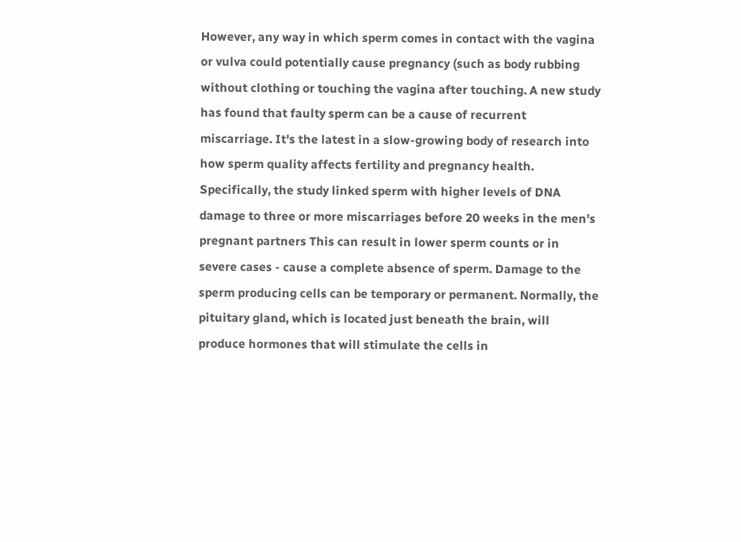However, any way in which sperm comes in contact with the vagina or vulva could potentially cause pregnancy (such as body rubbing without clothing or touching the vagina after touching. A new study has found that faulty sperm can be a cause of recurrent miscarriage. It's the latest in a slow-growing body of research into how sperm quality affects fertility and pregnancy health. Specifically, the study linked sperm with higher levels of DNA damage to three or more miscarriages before 20 weeks in the men's pregnant partners This can result in lower sperm counts or in severe cases - cause a complete absence of sperm. Damage to the sperm producing cells can be temporary or permanent. Normally, the pituitary gland, which is located just beneath the brain, will produce hormones that will stimulate the cells in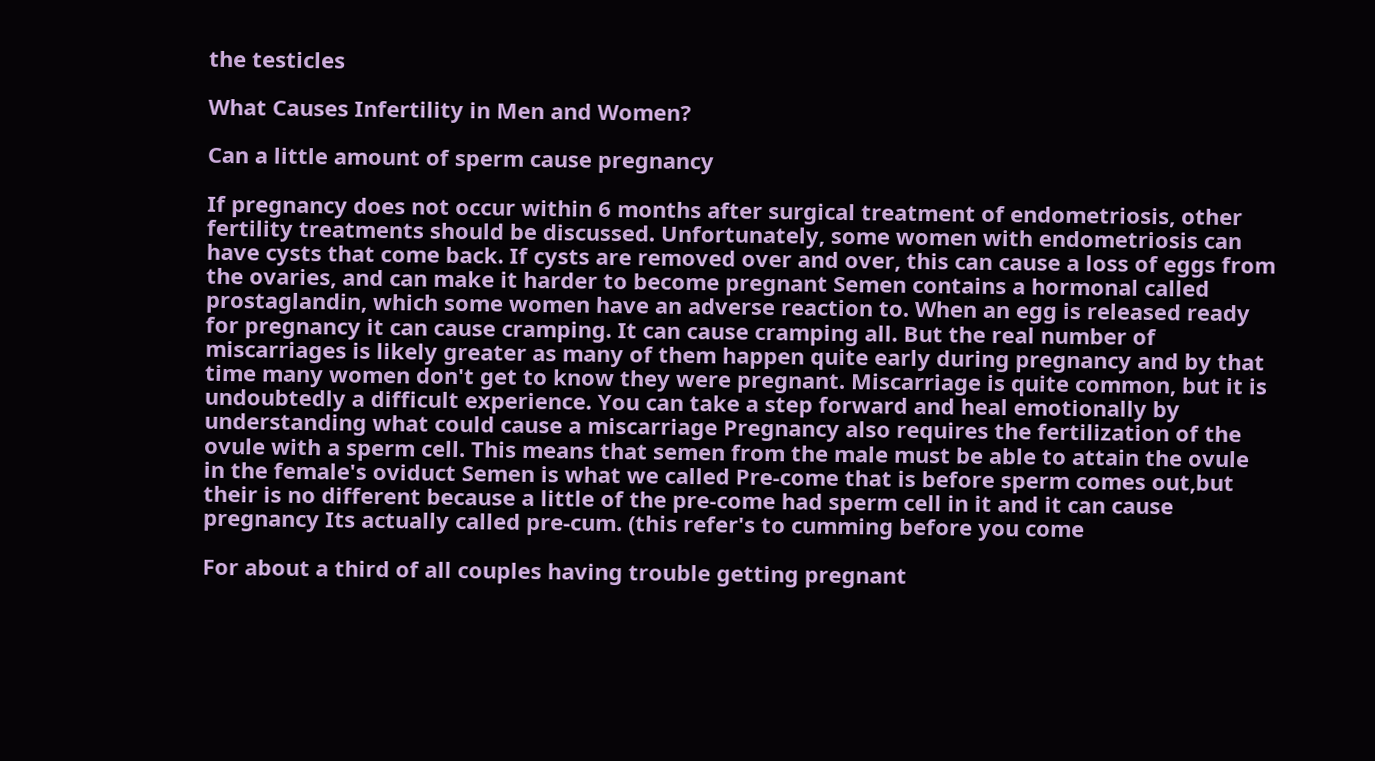the testicles

What Causes Infertility in Men and Women?

Can a little amount of sperm cause pregnancy

If pregnancy does not occur within 6 months after surgical treatment of endometriosis, other fertility treatments should be discussed. Unfortunately, some women with endometriosis can have cysts that come back. If cysts are removed over and over, this can cause a loss of eggs from the ovaries, and can make it harder to become pregnant Semen contains a hormonal called prostaglandin, which some women have an adverse reaction to. When an egg is released ready for pregnancy it can cause cramping. It can cause cramping all. But the real number of miscarriages is likely greater as many of them happen quite early during pregnancy and by that time many women don't get to know they were pregnant. Miscarriage is quite common, but it is undoubtedly a difficult experience. You can take a step forward and heal emotionally by understanding what could cause a miscarriage Pregnancy also requires the fertilization of the ovule with a sperm cell. This means that semen from the male must be able to attain the ovule in the female's oviduct Semen is what we called Pre-come that is before sperm comes out,but their is no different because a little of the pre-come had sperm cell in it and it can cause pregnancy Its actually called pre-cum. (this refer's to cumming before you come

For about a third of all couples having trouble getting pregnant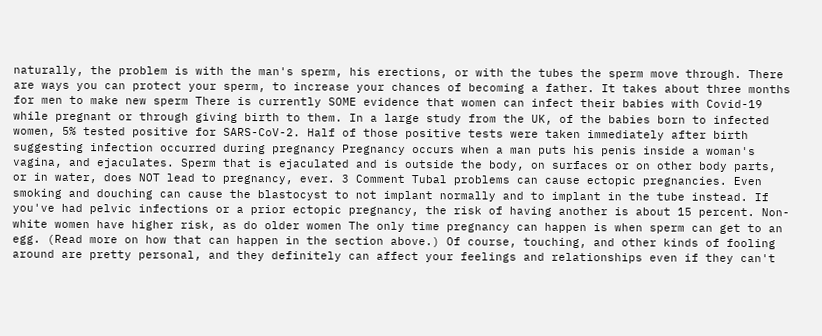naturally, the problem is with the man's sperm, his erections, or with the tubes the sperm move through. There are ways you can protect your sperm, to increase your chances of becoming a father. It takes about three months for men to make new sperm There is currently SOME evidence that women can infect their babies with Covid-19 while pregnant or through giving birth to them. In a large study from the UK, of the babies born to infected women, 5% tested positive for SARS-CoV-2. Half of those positive tests were taken immediately after birth suggesting infection occurred during pregnancy Pregnancy occurs when a man puts his penis inside a woman's vagina, and ejaculates. Sperm that is ejaculated and is outside the body, on surfaces or on other body parts, or in water, does NOT lead to pregnancy, ever. 3 Comment Tubal problems can cause ectopic pregnancies. Even smoking and douching can cause the blastocyst to not implant normally and to implant in the tube instead. If you've had pelvic infections or a prior ectopic pregnancy, the risk of having another is about 15 percent. Non-white women have higher risk, as do older women The only time pregnancy can happen is when sperm can get to an egg. (Read more on how that can happen in the section above.) Of course, touching, and other kinds of fooling around are pretty personal, and they definitely can affect your feelings and relationships even if they can't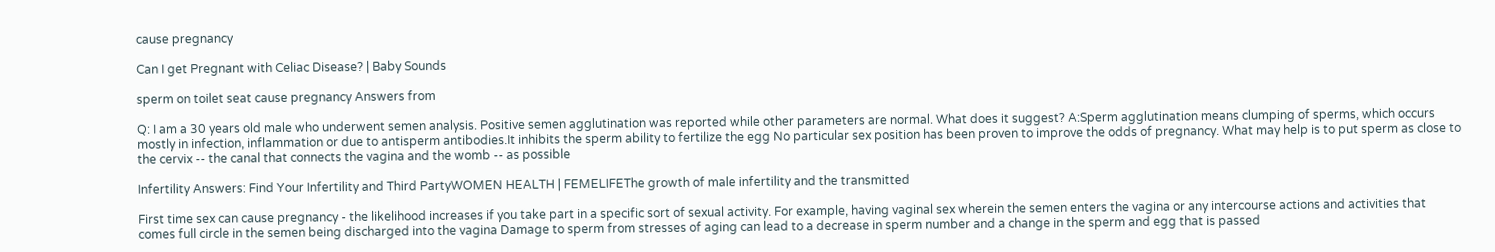cause pregnancy

Can I get Pregnant with Celiac Disease? | Baby Sounds

sperm on toilet seat cause pregnancy Answers from

Q: I am a 30 years old male who underwent semen analysis. Positive semen agglutination was reported while other parameters are normal. What does it suggest? A:Sperm agglutination means clumping of sperms, which occurs mostly in infection, inflammation or due to antisperm antibodies.It inhibits the sperm ability to fertilize the egg No particular sex position has been proven to improve the odds of pregnancy. What may help is to put sperm as close to the cervix -- the canal that connects the vagina and the womb -- as possible

Infertility Answers: Find Your Infertility and Third PartyWOMEN HEALTH | FEMELIFEThe growth of male infertility and the transmitted

First time sex can cause pregnancy - the likelihood increases if you take part in a specific sort of sexual activity. For example, having vaginal sex wherein the semen enters the vagina or any intercourse actions and activities that comes full circle in the semen being discharged into the vagina Damage to sperm from stresses of aging can lead to a decrease in sperm number and a change in the sperm and egg that is passed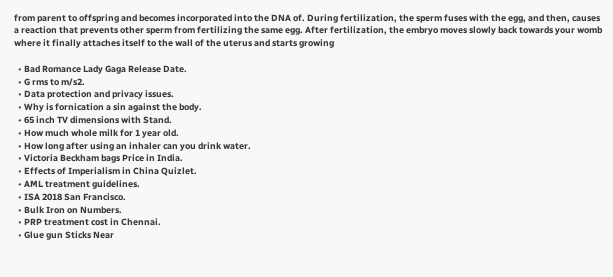from parent to offspring and becomes incorporated into the DNA of. During fertilization, the sperm fuses with the egg, and then, causes a reaction that prevents other sperm from fertilizing the same egg. After fertilization, the embryo moves slowly back towards your womb where it finally attaches itself to the wall of the uterus and starts growing

  • Bad Romance Lady Gaga Release Date.
  • G rms to m/s2.
  • Data protection and privacy issues.
  • Why is fornication a sin against the body.
  • 65 inch TV dimensions with Stand.
  • How much whole milk for 1 year old.
  • How long after using an inhaler can you drink water.
  • Victoria Beckham bags Price in India.
  • Effects of Imperialism in China Quizlet.
  • AML treatment guidelines.
  • ISA 2018 San Francisco.
  • Bulk Iron on Numbers.
  • PRP treatment cost in Chennai.
  • Glue gun Sticks Near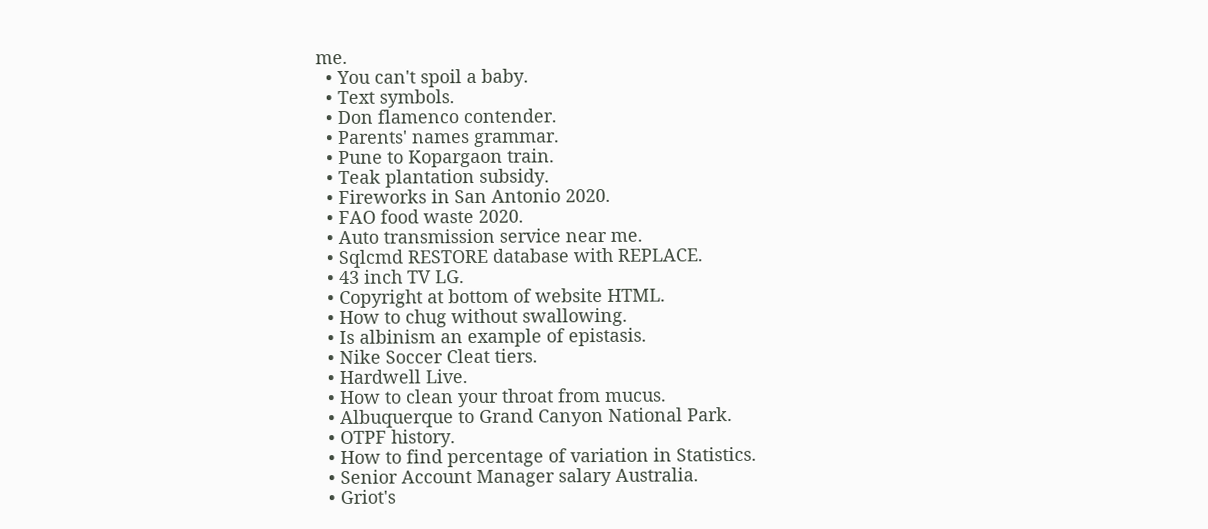me.
  • You can't spoil a baby.
  • Text symbols.
  • Don flamenco contender.
  • Parents' names grammar.
  • Pune to Kopargaon train.
  • Teak plantation subsidy.
  • Fireworks in San Antonio 2020.
  • FAO food waste 2020.
  • Auto transmission service near me.
  • Sqlcmd RESTORE database with REPLACE.
  • 43 inch TV LG.
  • Copyright at bottom of website HTML.
  • How to chug without swallowing.
  • Is albinism an example of epistasis.
  • Nike Soccer Cleat tiers.
  • Hardwell Live.
  • How to clean your throat from mucus.
  • Albuquerque to Grand Canyon National Park.
  • OTPF history.
  • How to find percentage of variation in Statistics.
  • Senior Account Manager salary Australia.
  • Griot's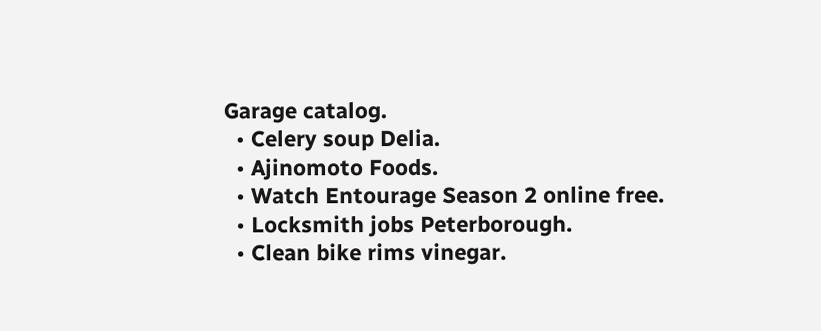Garage catalog.
  • Celery soup Delia.
  • Ajinomoto Foods.
  • Watch Entourage Season 2 online free.
  • Locksmith jobs Peterborough.
  • Clean bike rims vinegar.